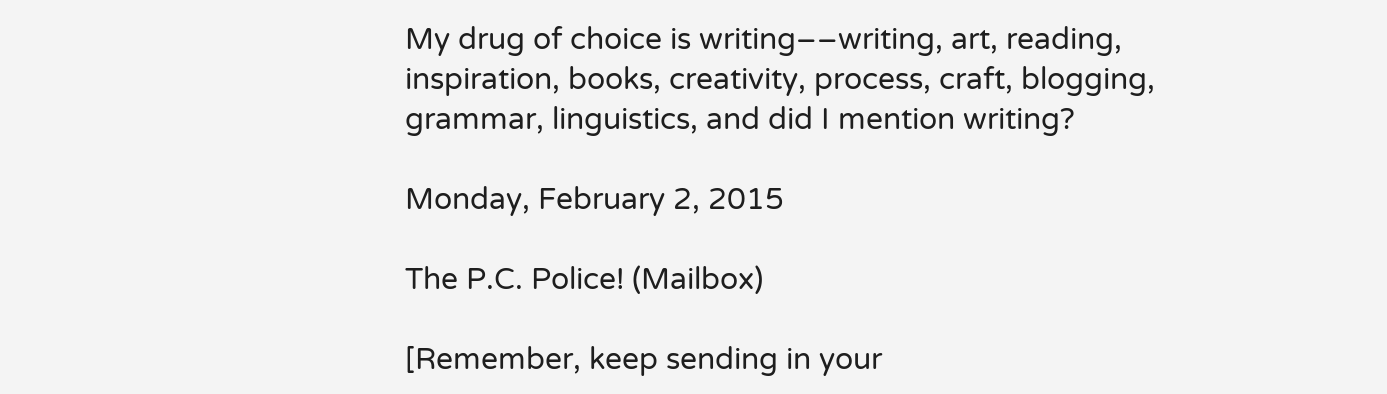My drug of choice is writing––writing, art, reading, inspiration, books, creativity, process, craft, blogging, grammar, linguistics, and did I mention writing?

Monday, February 2, 2015

The P.C. Police! (Mailbox)

[Remember, keep sending in your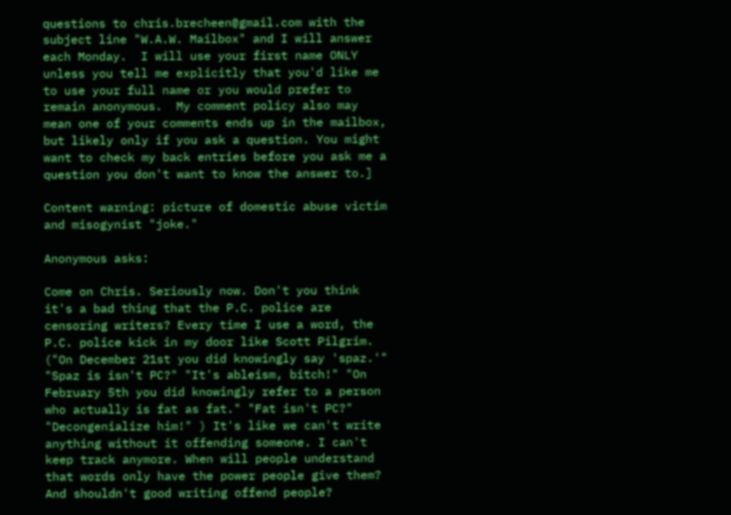questions to chris.brecheen@gmail.com with the subject line "W.A.W. Mailbox" and I will answer each Monday.  I will use your first name ONLY unless you tell me explicitly that you'd like me to use your full name or you would prefer to remain anonymous.  My comment policy also may mean one of your comments ends up in the mailbox, but likely only if you ask a question. You might want to check my back entries before you ask me a question you don't want to know the answer to.]

Content warning: picture of domestic abuse victim and misogynist "joke."

Anonymous asks:

Come on Chris. Seriously now. Don't you think it's a bad thing that the P.C. police are censoring writers? Every time I use a word, the P.C. police kick in my door like Scott Pilgrim. ("On December 21st you did knowingly say 'spaz.'" "Spaz is isn't PC?" "It's ableism, bitch!" "On February 5th you did knowingly refer to a person who actually is fat as fat." "Fat isn't PC?" "Decongenialize him!" ) It's like we can't write anything without it offending someone. I can't keep track anymore. When will people understand that words only have the power people give them? And shouldn't good writing offend people?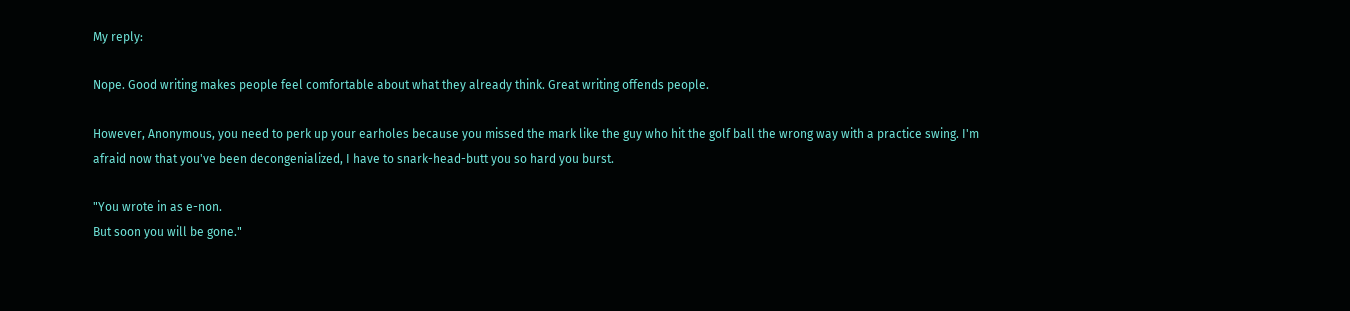My reply:

Nope. Good writing makes people feel comfortable about what they already think. Great writing offends people.

However, Anonymous, you need to perk up your earholes because you missed the mark like the guy who hit the golf ball the wrong way with a practice swing. I'm afraid now that you've been decongenialized, I have to snark-head-butt you so hard you burst.

"You wrote in as e-non.
But soon you will be gone."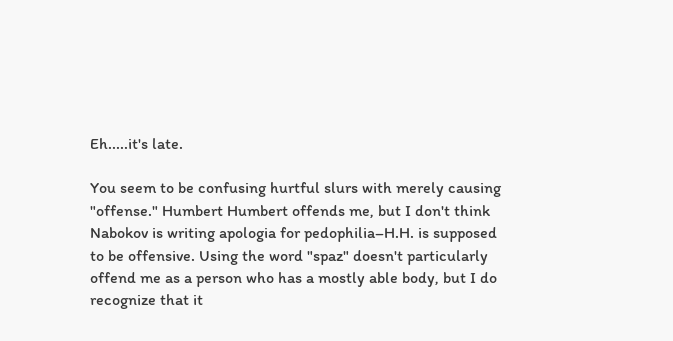Eh.....it's late.

You seem to be confusing hurtful slurs with merely causing "offense." Humbert Humbert offends me, but I don't think Nabokov is writing apologia for pedophilia–H.H. is supposed to be offensive. Using the word "spaz" doesn't particularly offend me as a person who has a mostly able body, but I do recognize that it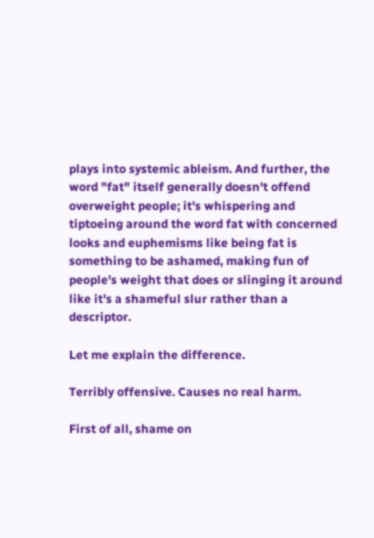plays into systemic ableism. And further, the word "fat" itself generally doesn't offend overweight people; it's whispering and tiptoeing around the word fat with concerned looks and euphemisms like being fat is something to be ashamed, making fun of people's weight that does or slinging it around like it's a shameful slur rather than a descriptor.

Let me explain the difference.

Terribly offensive. Causes no real harm.

First of all, shame on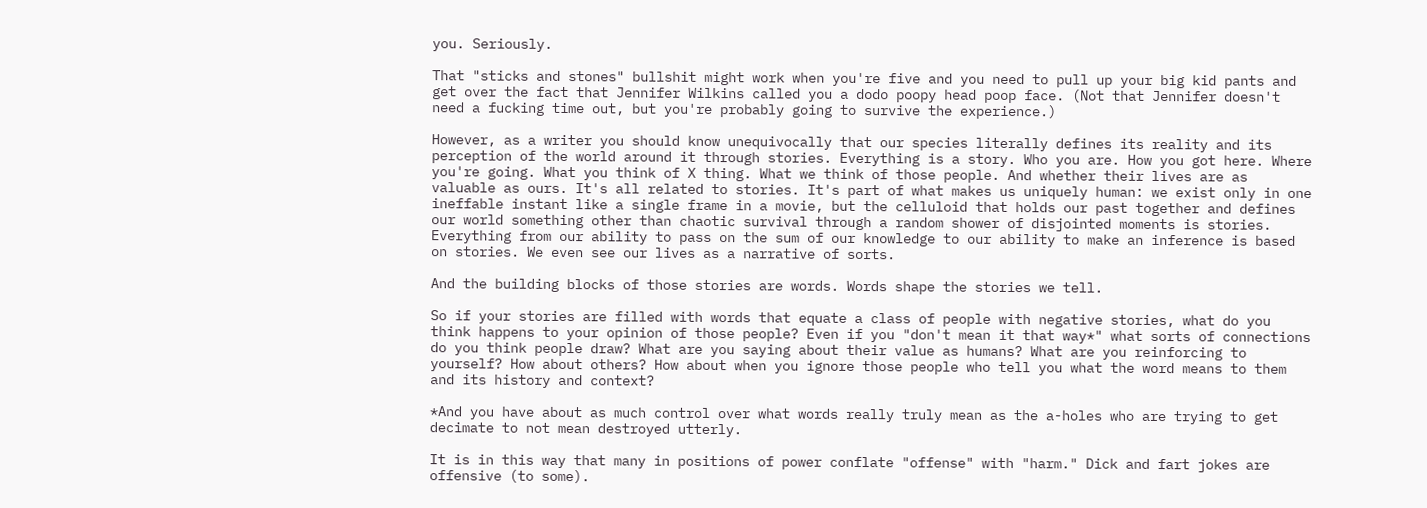you. Seriously.

That "sticks and stones" bullshit might work when you're five and you need to pull up your big kid pants and get over the fact that Jennifer Wilkins called you a dodo poopy head poop face. (Not that Jennifer doesn't need a fucking time out, but you're probably going to survive the experience.)

However, as a writer you should know unequivocally that our species literally defines its reality and its perception of the world around it through stories. Everything is a story. Who you are. How you got here. Where you're going. What you think of X thing. What we think of those people. And whether their lives are as valuable as ours. It's all related to stories. It's part of what makes us uniquely human: we exist only in one ineffable instant like a single frame in a movie, but the celluloid that holds our past together and defines our world something other than chaotic survival through a random shower of disjointed moments is stories. Everything from our ability to pass on the sum of our knowledge to our ability to make an inference is based on stories. We even see our lives as a narrative of sorts.

And the building blocks of those stories are words. Words shape the stories we tell.

So if your stories are filled with words that equate a class of people with negative stories, what do you think happens to your opinion of those people? Even if you "don't mean it that way*" what sorts of connections do you think people draw? What are you saying about their value as humans? What are you reinforcing to yourself? How about others? How about when you ignore those people who tell you what the word means to them and its history and context?

*And you have about as much control over what words really truly mean as the a-holes who are trying to get decimate to not mean destroyed utterly.

It is in this way that many in positions of power conflate "offense" with "harm." Dick and fart jokes are offensive (to some).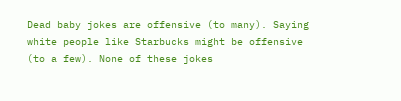Dead baby jokes are offensive (to many). Saying white people like Starbucks might be offensive (to a few). None of these jokes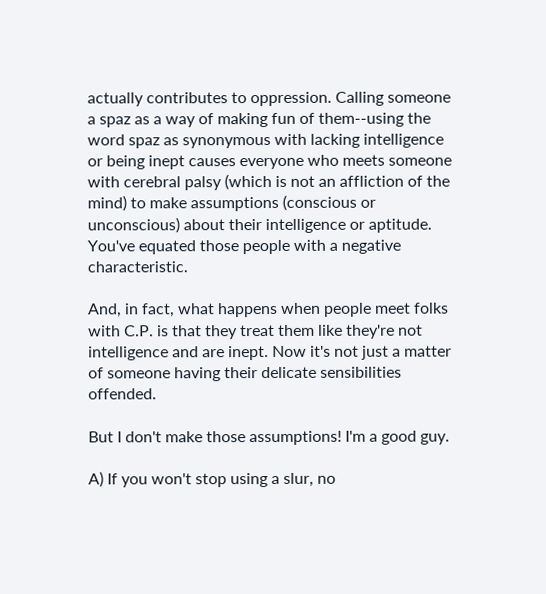actually contributes to oppression. Calling someone a spaz as a way of making fun of them--using the word spaz as synonymous with lacking intelligence or being inept causes everyone who meets someone with cerebral palsy (which is not an affliction of the mind) to make assumptions (conscious or unconscious) about their intelligence or aptitude. You've equated those people with a negative characteristic.

And, in fact, what happens when people meet folks with C.P. is that they treat them like they're not intelligence and are inept. Now it's not just a matter of someone having their delicate sensibilities offended.

But I don't make those assumptions! I'm a good guy.

A) If you won't stop using a slur, no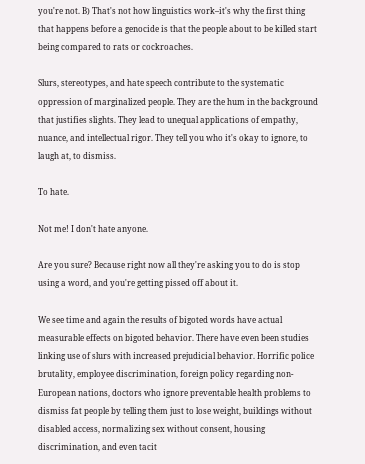you're not. B) That's not how linguistics work–it's why the first thing that happens before a genocide is that the people about to be killed start being compared to rats or cockroaches.

Slurs, stereotypes, and hate speech contribute to the systematic oppression of marginalized people. They are the hum in the background that justifies slights. They lead to unequal applications of empathy, nuance, and intellectual rigor. They tell you who it's okay to ignore, to laugh at, to dismiss.

To hate.

Not me! I don't hate anyone.

Are you sure? Because right now all they're asking you to do is stop using a word, and you're getting pissed off about it.

We see time and again the results of bigoted words have actual measurable effects on bigoted behavior. There have even been studies linking use of slurs with increased prejudicial behavior. Horrific police brutality, employee discrimination, foreign policy regarding non-European nations, doctors who ignore preventable health problems to dismiss fat people by telling them just to lose weight, buildings without disabled access, normalizing sex without consent, housing discrimination, and even tacit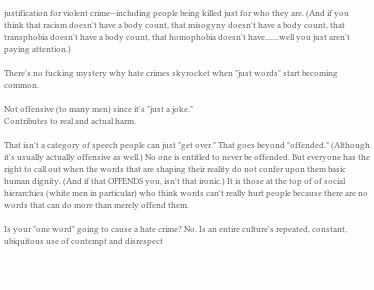justification for violent crime--including people being killed just for who they are. (And if you think that racism doesn't have a body count, that misogyny doesn't have a body count, that transphobia doesn't have a body count, that homophobia doesn't have.......well you just aren't paying attention.)

There's no fucking mystery why hate crimes skyrocket when "just words" start becoming common.

Not offensive (to many men) since it's "just a joke."
Contributes to real and actual harm.

That isn't a category of speech people can just "get over." That goes beyond "offended." (Although it's usually actually offensive as well.) No one is entitled to never be offended. But everyone has the right to call out when the words that are shaping their reality do not confer upon them basic human dignity. (And if that OFFENDS you, isn't that ironic.) It is those at the top of of social hierarchies (white men in particular) who think words can't really hurt people because there are no words that can do more than merely offend them.

Is your "one word" going to cause a hate crime? No. Is an entire culture's repeated, constant, ubiquitous use of contempt and disrespect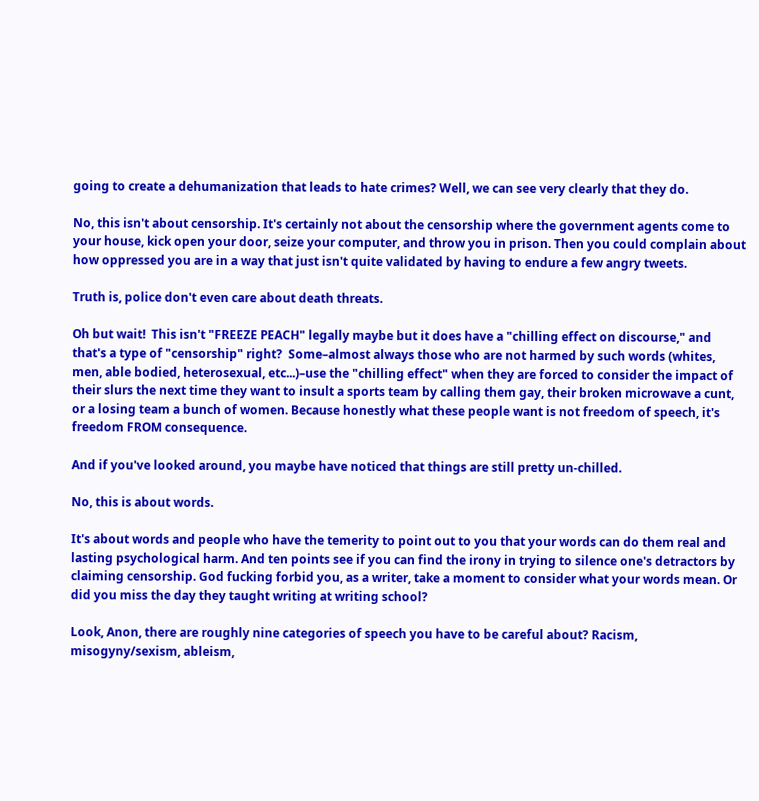going to create a dehumanization that leads to hate crimes? Well, we can see very clearly that they do.

No, this isn't about censorship. It's certainly not about the censorship where the government agents come to your house, kick open your door, seize your computer, and throw you in prison. Then you could complain about how oppressed you are in a way that just isn't quite validated by having to endure a few angry tweets.

Truth is, police don't even care about death threats.

Oh but wait!  This isn't "FREEZE PEACH" legally maybe but it does have a "chilling effect on discourse," and that's a type of "censorship" right?  Some–almost always those who are not harmed by such words (whites, men, able bodied, heterosexual, etc...)–use the "chilling effect" when they are forced to consider the impact of their slurs the next time they want to insult a sports team by calling them gay, their broken microwave a cunt, or a losing team a bunch of women. Because honestly what these people want is not freedom of speech, it's freedom FROM consequence.

And if you've looked around, you maybe have noticed that things are still pretty un-chilled.

No, this is about words.

It's about words and people who have the temerity to point out to you that your words can do them real and lasting psychological harm. And ten points see if you can find the irony in trying to silence one's detractors by claiming censorship. God fucking forbid you, as a writer, take a moment to consider what your words mean. Or did you miss the day they taught writing at writing school?

Look, Anon, there are roughly nine categories of speech you have to be careful about? Racism, misogyny/sexism, ableism,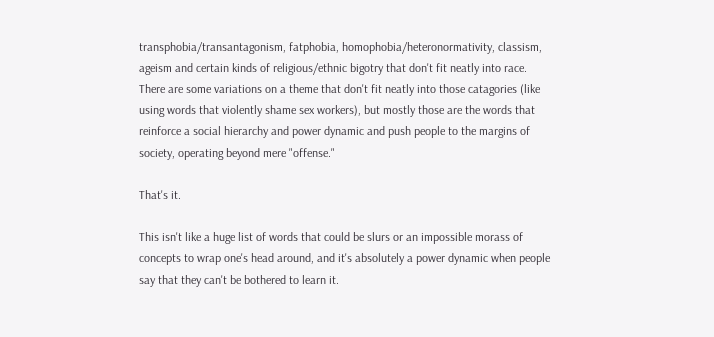transphobia/transantagonism, fatphobia, homophobia/heteronormativity, classism, ageism and certain kinds of religious/ethnic bigotry that don't fit neatly into race. There are some variations on a theme that don't fit neatly into those catagories (like using words that violently shame sex workers), but mostly those are the words that reinforce a social hierarchy and power dynamic and push people to the margins of society, operating beyond mere "offense."

That's it.

This isn't like a huge list of words that could be slurs or an impossible morass of concepts to wrap one's head around, and it's absolutely a power dynamic when people say that they can't be bothered to learn it.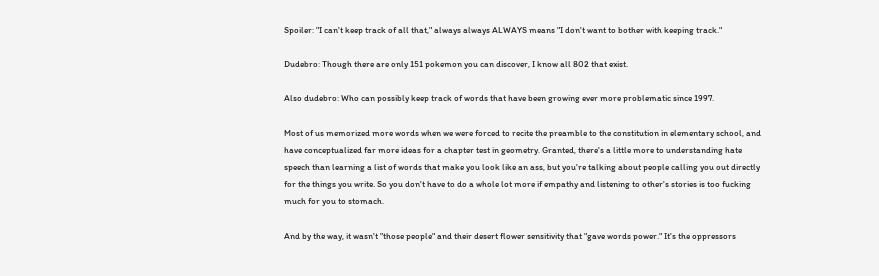Spoiler: "I can't keep track of all that," always always ALWAYS means "I don't want to bother with keeping track."

Dudebro: Though there are only 151 pokemon you can discover, I know all 802 that exist.

Also dudebro: Who can possibly keep track of words that have been growing ever more problematic since 1997.

Most of us memorized more words when we were forced to recite the preamble to the constitution in elementary school, and have conceptualized far more ideas for a chapter test in geometry. Granted, there's a little more to understanding hate speech than learning a list of words that make you look like an ass, but you're talking about people calling you out directly for the things you write. So you don't have to do a whole lot more if empathy and listening to other's stories is too fucking much for you to stomach.

And by the way, it wasn't "those people" and their desert flower sensitivity that "gave words power." It's the oppressors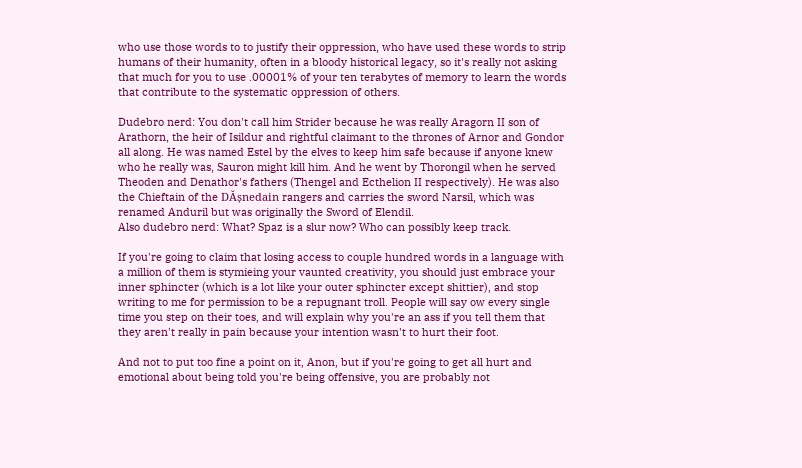who use those words to to justify their oppression, who have used these words to strip humans of their humanity, often in a bloody historical legacy, so it's really not asking that much for you to use .00001% of your ten terabytes of memory to learn the words that contribute to the systematic oppression of others.

Dudebro nerd: You don't call him Strider because he was really Aragorn II son of Arathorn, the heir of Isildur and rightful claimant to the thrones of Arnor and Gondor all along. He was named Estel by the elves to keep him safe because if anyone knew who he really was, Sauron might kill him. And he went by Thorongil when he served Theoden and Denathor's fathers (Thengel and Ecthelion II respectively). He was also the Chieftain of the DĂșnedain rangers and carries the sword Narsil, which was renamed Anduril but was originally the Sword of Elendil.
Also dudebro nerd: What? Spaz is a slur now? Who can possibly keep track.

If you're going to claim that losing access to couple hundred words in a language with a million of them is stymieing your vaunted creativity, you should just embrace your inner sphincter (which is a lot like your outer sphincter except shittier), and stop writing to me for permission to be a repugnant troll. People will say ow every single time you step on their toes, and will explain why you're an ass if you tell them that they aren't really in pain because your intention wasn't to hurt their foot.

And not to put too fine a point on it, Anon, but if you're going to get all hurt and emotional about being told you're being offensive, you are probably not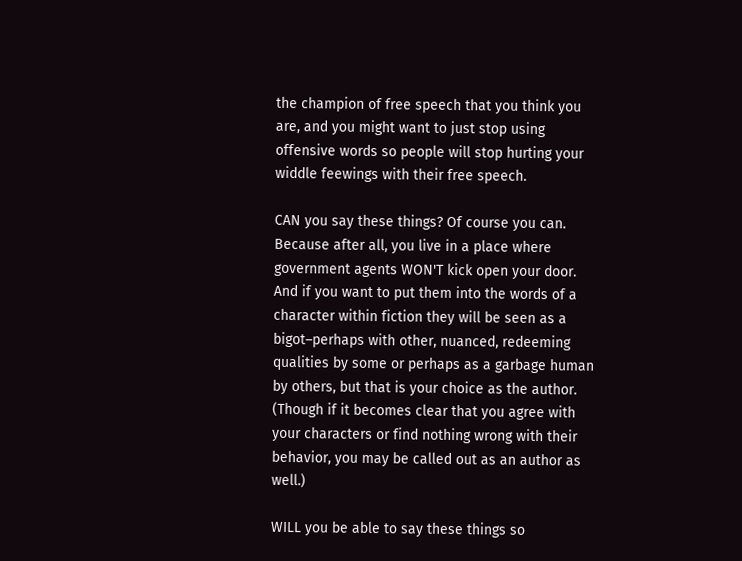the champion of free speech that you think you are, and you might want to just stop using offensive words so people will stop hurting your widdle feewings with their free speech.

CAN you say these things? Of course you can. Because after all, you live in a place where government agents WON'T kick open your door. And if you want to put them into the words of a character within fiction they will be seen as a bigot–perhaps with other, nuanced, redeeming qualities by some or perhaps as a garbage human by others, but that is your choice as the author. (Though if it becomes clear that you agree with your characters or find nothing wrong with their behavior, you may be called out as an author as well.)

WILL you be able to say these things so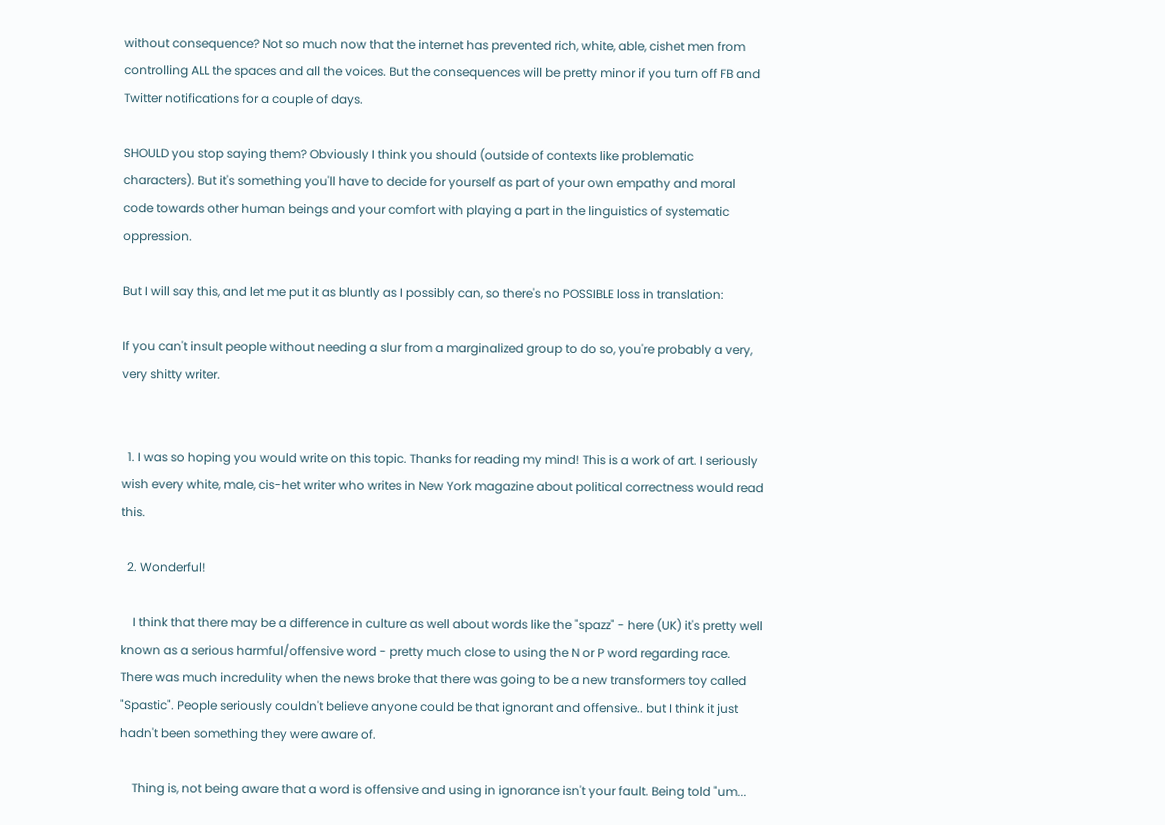without consequence? Not so much now that the internet has prevented rich, white, able, cishet men from controlling ALL the spaces and all the voices. But the consequences will be pretty minor if you turn off FB and Twitter notifications for a couple of days.

SHOULD you stop saying them? Obviously I think you should (outside of contexts like problematic characters). But it's something you'll have to decide for yourself as part of your own empathy and moral code towards other human beings and your comfort with playing a part in the linguistics of systematic oppression.

But I will say this, and let me put it as bluntly as I possibly can, so there's no POSSIBLE loss in translation:

If you can't insult people without needing a slur from a marginalized group to do so, you're probably a very, very shitty writer.


  1. I was so hoping you would write on this topic. Thanks for reading my mind! This is a work of art. I seriously wish every white, male, cis-het writer who writes in New York magazine about political correctness would read this.

  2. Wonderful!

    I think that there may be a difference in culture as well about words like the "spazz" - here (UK) it's pretty well known as a serious harmful/offensive word - pretty much close to using the N or P word regarding race. There was much incredulity when the news broke that there was going to be a new transformers toy called "Spastic". People seriously couldn't believe anyone could be that ignorant and offensive.. but I think it just hadn't been something they were aware of.

    Thing is, not being aware that a word is offensive and using in ignorance isn't your fault. Being told "um...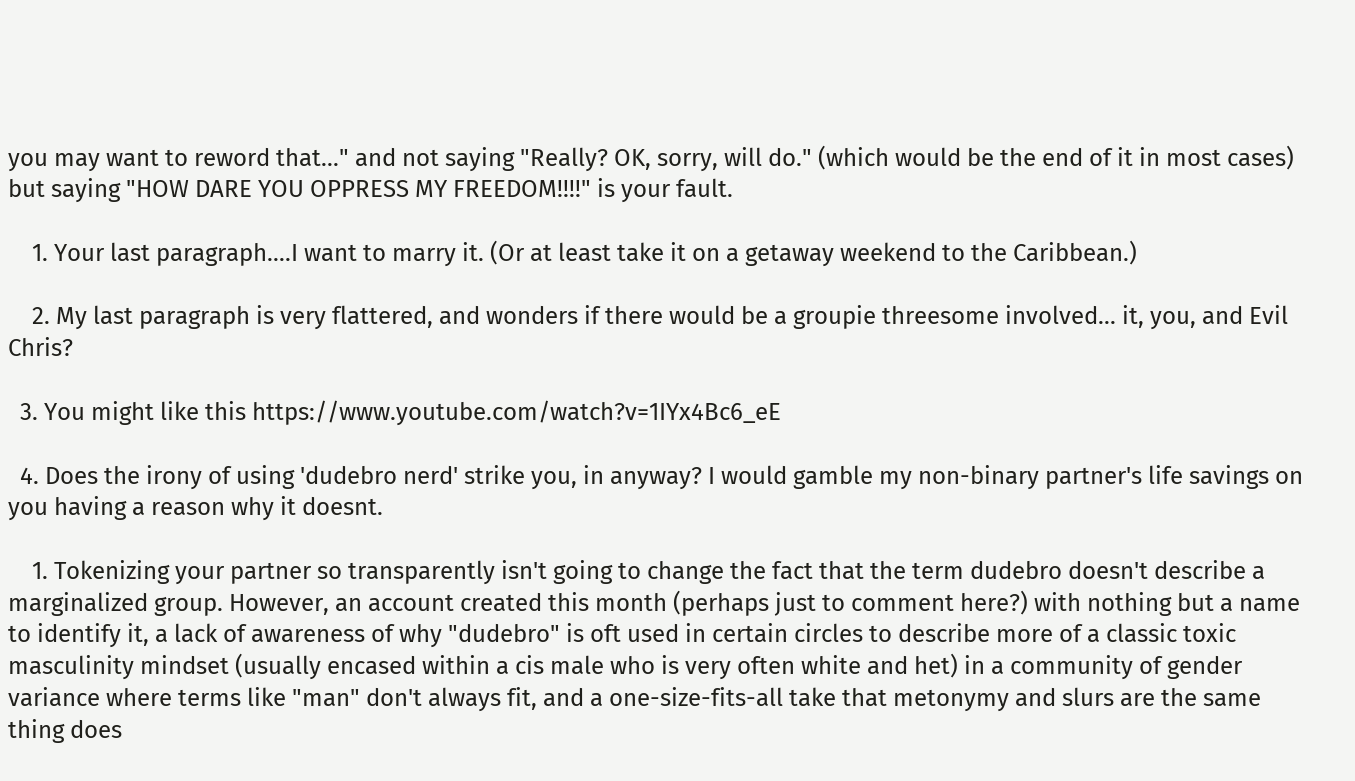you may want to reword that..." and not saying "Really? OK, sorry, will do." (which would be the end of it in most cases) but saying "HOW DARE YOU OPPRESS MY FREEDOM!!!!" is your fault.

    1. Your last paragraph....I want to marry it. (Or at least take it on a getaway weekend to the Caribbean.)

    2. My last paragraph is very flattered, and wonders if there would be a groupie threesome involved... it, you, and Evil Chris?

  3. You might like this https://www.youtube.com/watch?v=1IYx4Bc6_eE

  4. Does the irony of using 'dudebro nerd' strike you, in anyway? I would gamble my non-binary partner's life savings on you having a reason why it doesnt.

    1. Tokenizing your partner so transparently isn't going to change the fact that the term dudebro doesn't describe a marginalized group. However, an account created this month (perhaps just to comment here?) with nothing but a name to identify it, a lack of awareness of why "dudebro" is oft used in certain circles to describe more of a classic toxic masculinity mindset (usually encased within a cis male who is very often white and het) in a community of gender variance where terms like "man" don't always fit, and a one-size-fits-all take that metonymy and slurs are the same thing does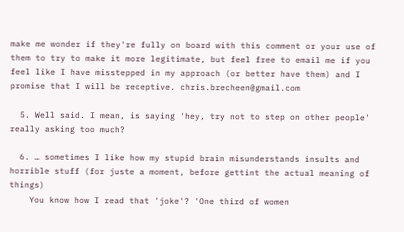make me wonder if they're fully on board with this comment or your use of them to try to make it more legitimate, but feel free to email me if you feel like I have misstepped in my approach (or better have them) and I promise that I will be receptive. chris.brecheen@gmail.com

  5. Well said. I mean, is saying 'hey, try not to step on other people' really asking too much?

  6. … sometimes I like how my stupid brain misunderstands insults and horrible stuff (for juste a moment, before gettint the actual meaning of things)
    You know how I read that 'joke'? 'One third of women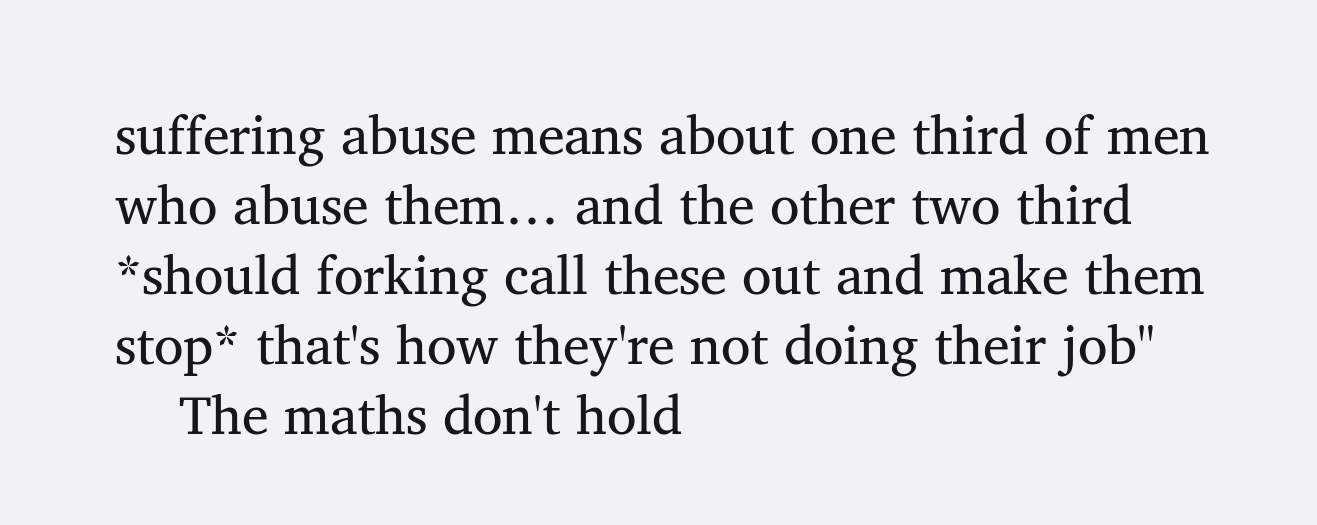suffering abuse means about one third of men who abuse them… and the other two third *should forking call these out and make them stop* that's how they're not doing their job"
    The maths don't hold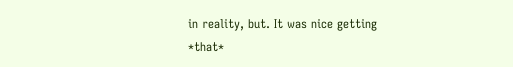in reality, but. It was nice getting *that*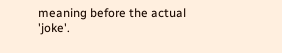meaning before the actual 'joke'.